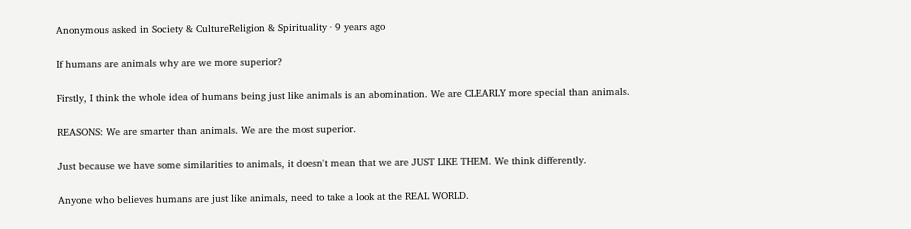Anonymous asked in Society & CultureReligion & Spirituality · 9 years ago

If humans are animals why are we more superior?

Firstly, I think the whole idea of humans being just like animals is an abomination. We are CLEARLY more special than animals.

REASONS: We are smarter than animals. We are the most superior.

Just because we have some similarities to animals, it doesn't mean that we are JUST LIKE THEM. We think differently.

Anyone who believes humans are just like animals, need to take a look at the REAL WORLD.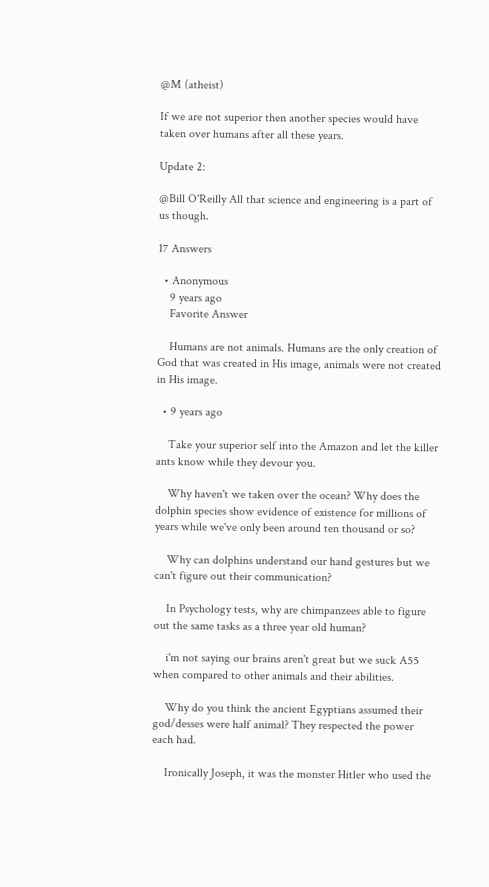@M (atheist)

If we are not superior then another species would have taken over humans after all these years.

Update 2:

@Bill O'Reilly All that science and engineering is a part of us though.

17 Answers

  • Anonymous
    9 years ago
    Favorite Answer

    Humans are not animals. Humans are the only creation of God that was created in His image, animals were not created in His image.

  • 9 years ago

    Take your superior self into the Amazon and let the killer ants know while they devour you.

    Why haven't we taken over the ocean? Why does the dolphin species show evidence of existence for millions of years while we've only been around ten thousand or so?

    Why can dolphins understand our hand gestures but we can't figure out their communication?

    In Psychology tests, why are chimpanzees able to figure out the same tasks as a three year old human?

    i'm not saying our brains aren't great but we suck A55 when compared to other animals and their abilities.

    Why do you think the ancient Egyptians assumed their god/desses were half animal? They respected the power each had.

    Ironically Joseph, it was the monster Hitler who used the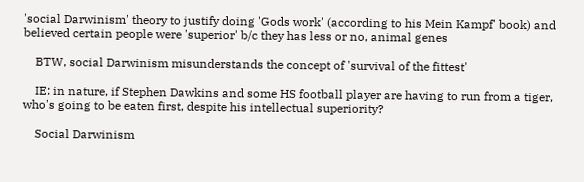'social Darwinism' theory to justify doing 'Gods work' (according to his Mein Kampf' book) and believed certain people were 'superior' b/c they has less or no, animal genes

    BTW, social Darwinism misunderstands the concept of 'survival of the fittest'

    IE: in nature, if Stephen Dawkins and some HS football player are having to run from a tiger, who's going to be eaten first, despite his intellectual superiority?

    Social Darwinism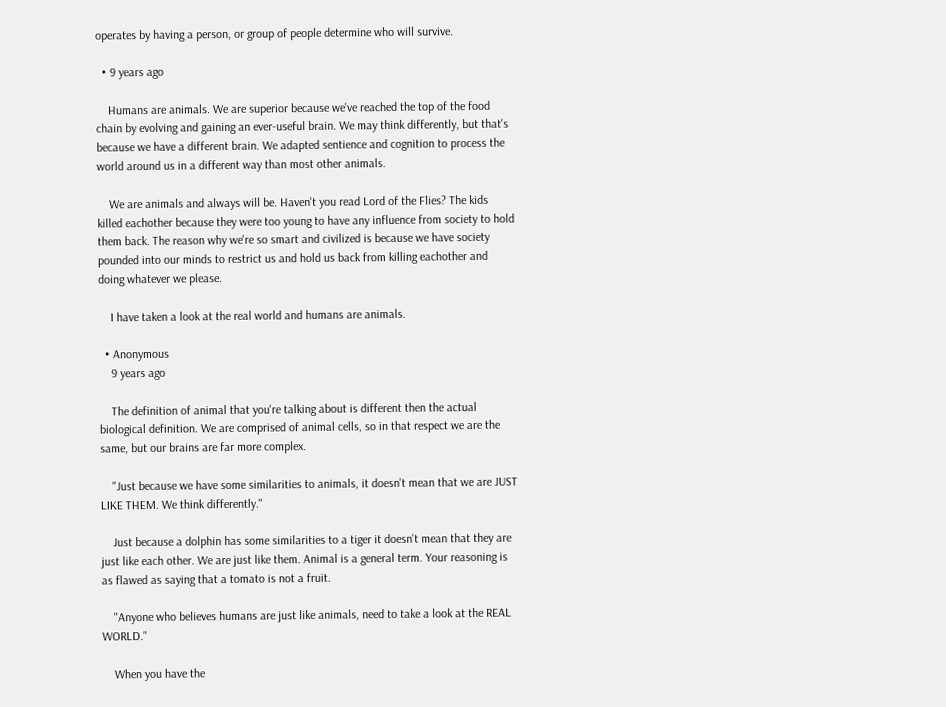operates by having a person, or group of people determine who will survive.

  • 9 years ago

    Humans are animals. We are superior because we've reached the top of the food chain by evolving and gaining an ever-useful brain. We may think differently, but that's because we have a different brain. We adapted sentience and cognition to process the world around us in a different way than most other animals.

    We are animals and always will be. Haven't you read Lord of the Flies? The kids killed eachother because they were too young to have any influence from society to hold them back. The reason why we're so smart and civilized is because we have society pounded into our minds to restrict us and hold us back from killing eachother and doing whatever we please.

    I have taken a look at the real world and humans are animals.

  • Anonymous
    9 years ago

    The definition of animal that you're talking about is different then the actual biological definition. We are comprised of animal cells, so in that respect we are the same, but our brains are far more complex.

    "Just because we have some similarities to animals, it doesn't mean that we are JUST LIKE THEM. We think differently."

    Just because a dolphin has some similarities to a tiger it doesn't mean that they are just like each other. We are just like them. Animal is a general term. Your reasoning is as flawed as saying that a tomato is not a fruit.

    "Anyone who believes humans are just like animals, need to take a look at the REAL WORLD."

    When you have the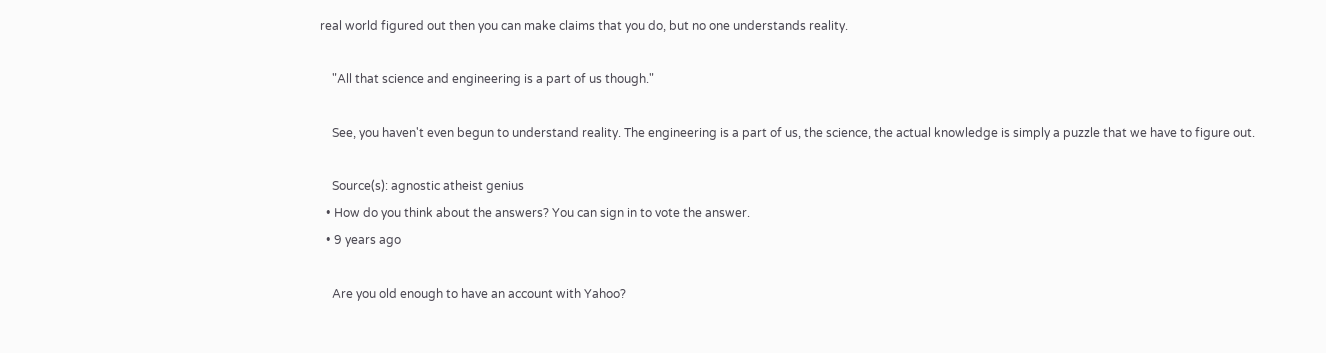real world figured out then you can make claims that you do, but no one understands reality.

    "All that science and engineering is a part of us though."

    See, you haven't even begun to understand reality. The engineering is a part of us, the science, the actual knowledge is simply a puzzle that we have to figure out.

    Source(s): agnostic atheist genius
  • How do you think about the answers? You can sign in to vote the answer.
  • 9 years ago

    Are you old enough to have an account with Yahoo?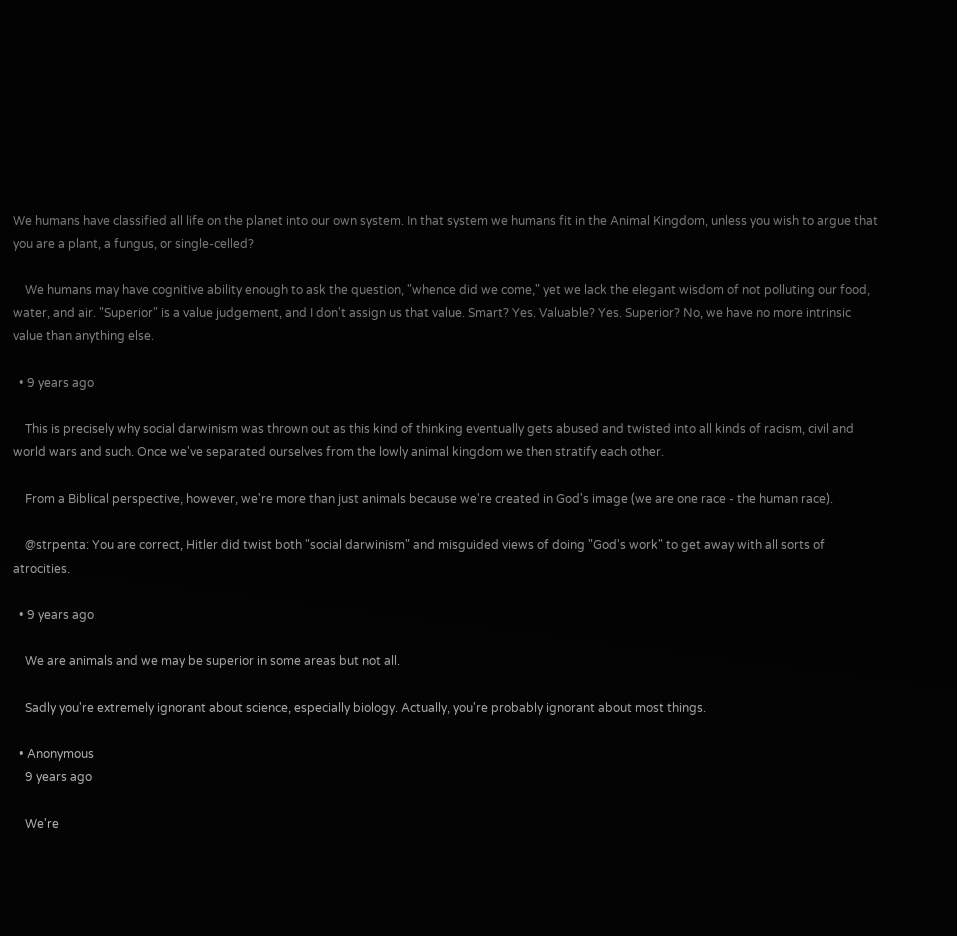We humans have classified all life on the planet into our own system. In that system we humans fit in the Animal Kingdom, unless you wish to argue that you are a plant, a fungus, or single-celled?

    We humans may have cognitive ability enough to ask the question, "whence did we come," yet we lack the elegant wisdom of not polluting our food, water, and air. "Superior" is a value judgement, and I don't assign us that value. Smart? Yes. Valuable? Yes. Superior? No, we have no more intrinsic value than anything else.

  • 9 years ago

    This is precisely why social darwinism was thrown out as this kind of thinking eventually gets abused and twisted into all kinds of racism, civil and world wars and such. Once we've separated ourselves from the lowly animal kingdom we then stratify each other.

    From a Biblical perspective, however, we're more than just animals because we're created in God's image (we are one race - the human race).

    @strpenta: You are correct, Hitler did twist both "social darwinism" and misguided views of doing "God's work" to get away with all sorts of atrocities.

  • 9 years ago

    We are animals and we may be superior in some areas but not all.

    Sadly you're extremely ignorant about science, especially biology. Actually, you're probably ignorant about most things.

  • Anonymous
    9 years ago

    We're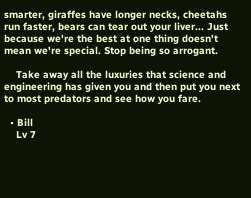smarter, giraffes have longer necks, cheetahs run faster, bears can tear out your liver... Just because we're the best at one thing doesn't mean we're special. Stop being so arrogant.

    Take away all the luxuries that science and engineering has given you and then put you next to most predators and see how you fare.

  • Bill
    Lv 7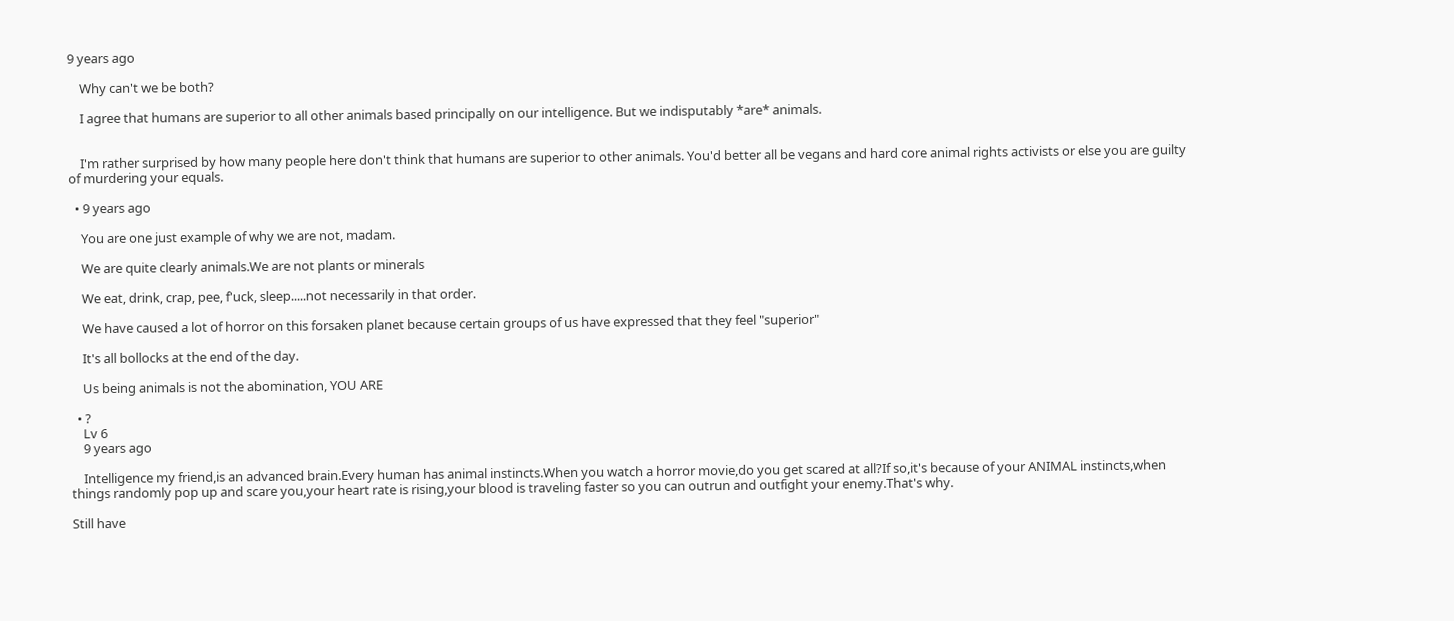9 years ago

    Why can't we be both?

    I agree that humans are superior to all other animals based principally on our intelligence. But we indisputably *are* animals.


    I'm rather surprised by how many people here don't think that humans are superior to other animals. You'd better all be vegans and hard core animal rights activists or else you are guilty of murdering your equals.

  • 9 years ago

    You are one just example of why we are not, madam.

    We are quite clearly animals.We are not plants or minerals

    We eat, drink, crap, pee, f'uck, sleep.....not necessarily in that order.

    We have caused a lot of horror on this forsaken planet because certain groups of us have expressed that they feel "superior"

    It's all bollocks at the end of the day.

    Us being animals is not the abomination, YOU ARE

  • ?
    Lv 6
    9 years ago

    Intelligence my friend,is an advanced brain.Every human has animal instincts.When you watch a horror movie,do you get scared at all?If so,it's because of your ANIMAL instincts,when things randomly pop up and scare you,your heart rate is rising,your blood is traveling faster so you can outrun and outfight your enemy.That's why.

Still have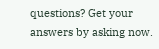questions? Get your answers by asking now.